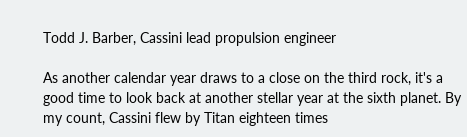Todd J. Barber, Cassini lead propulsion engineer

As another calendar year draws to a close on the third rock, it's a good time to look back at another stellar year at the sixth planet. By my count, Cassini flew by Titan eighteen times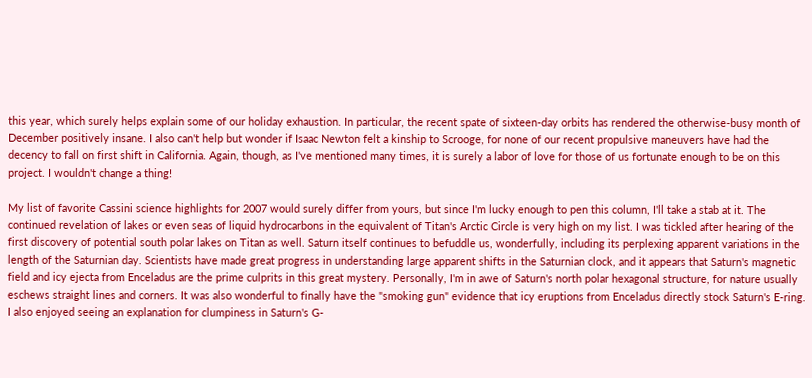this year, which surely helps explain some of our holiday exhaustion. In particular, the recent spate of sixteen-day orbits has rendered the otherwise-busy month of December positively insane. I also can't help but wonder if Isaac Newton felt a kinship to Scrooge, for none of our recent propulsive maneuvers have had the decency to fall on first shift in California. Again, though, as I've mentioned many times, it is surely a labor of love for those of us fortunate enough to be on this project. I wouldn't change a thing!

My list of favorite Cassini science highlights for 2007 would surely differ from yours, but since I'm lucky enough to pen this column, I'll take a stab at it. The continued revelation of lakes or even seas of liquid hydrocarbons in the equivalent of Titan's Arctic Circle is very high on my list. I was tickled after hearing of the first discovery of potential south polar lakes on Titan as well. Saturn itself continues to befuddle us, wonderfully, including its perplexing apparent variations in the length of the Saturnian day. Scientists have made great progress in understanding large apparent shifts in the Saturnian clock, and it appears that Saturn's magnetic field and icy ejecta from Enceladus are the prime culprits in this great mystery. Personally, I'm in awe of Saturn's north polar hexagonal structure, for nature usually eschews straight lines and corners. It was also wonderful to finally have the "smoking gun" evidence that icy eruptions from Enceladus directly stock Saturn's E-ring. I also enjoyed seeing an explanation for clumpiness in Saturn's G-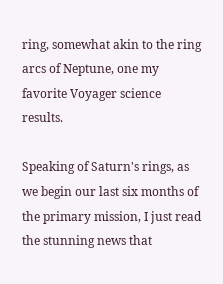ring, somewhat akin to the ring arcs of Neptune, one my favorite Voyager science results.

Speaking of Saturn's rings, as we begin our last six months of the primary mission, I just read the stunning news that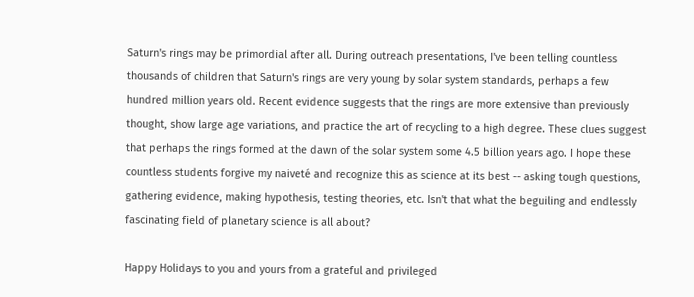Saturn's rings may be primordial after all. During outreach presentations, I've been telling countless thousands of children that Saturn's rings are very young by solar system standards, perhaps a few hundred million years old. Recent evidence suggests that the rings are more extensive than previously thought, show large age variations, and practice the art of recycling to a high degree. These clues suggest that perhaps the rings formed at the dawn of the solar system some 4.5 billion years ago. I hope these countless students forgive my naiveté and recognize this as science at its best -- asking tough questions, gathering evidence, making hypothesis, testing theories, etc. Isn't that what the beguiling and endlessly fascinating field of planetary science is all about?

Happy Holidays to you and yours from a grateful and privileged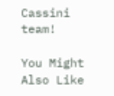Cassini team!

You Might Also Like